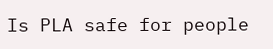Is PLA safe for people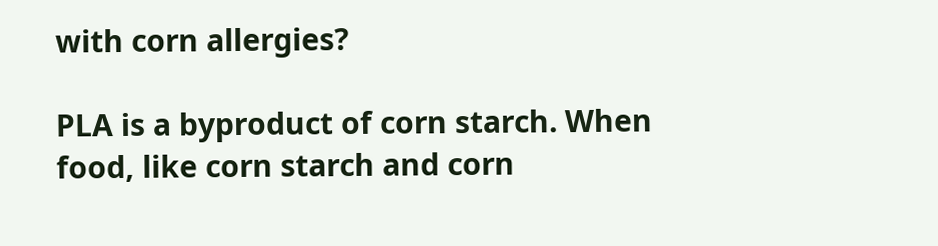with corn allergies?

PLA is a byproduct of corn starch. When food, like corn starch and corn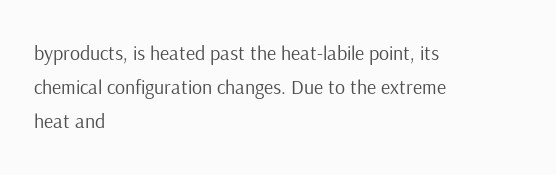byproducts, is heated past the heat-labile point, its chemical configuration changes. Due to the extreme heat and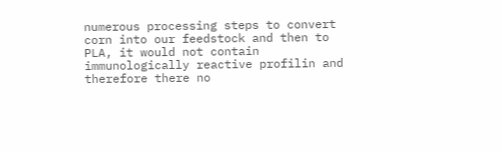numerous processing steps to convert corn into our feedstock and then to PLA, it would not contain immunologically reactive profilin and therefore there no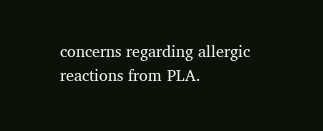concerns regarding allergic reactions from PLA.